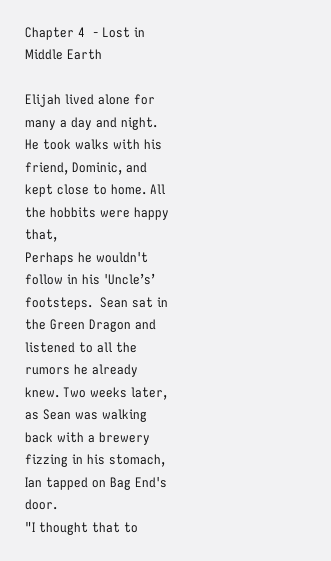Chapter 4  - Lost in Middle Earth

Elijah lived alone for many a day and night. He took walks with his friend, Dominic, and kept close to home. All the hobbits were happy that,
Perhaps he wouldn't follow in his 'Uncle’s’ footsteps.  Sean sat in the Green Dragon and listened to all the rumors he already knew. Two weeks later, as Sean was walking back with a brewery fizzing in his stomach, Ian tapped on Bag End's door.
"I thought that to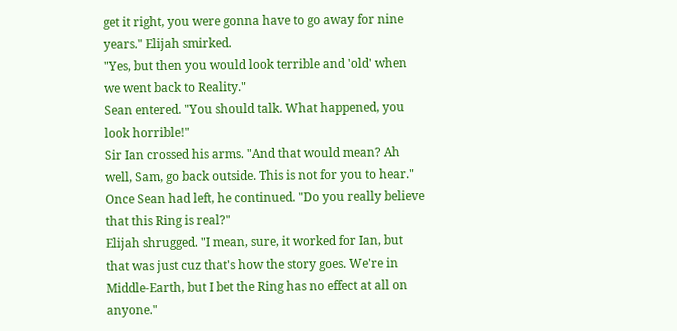get it right, you were gonna have to go away for nine years." Elijah smirked.
"Yes, but then you would look terrible and 'old' when we went back to Reality."
Sean entered. "You should talk. What happened, you look horrible!"
Sir Ian crossed his arms. "And that would mean? Ah well, Sam, go back outside. This is not for you to hear." Once Sean had left, he continued. "Do you really believe that this Ring is real?"
Elijah shrugged. "I mean, sure, it worked for Ian, but that was just cuz that's how the story goes. We're in Middle-Earth, but I bet the Ring has no effect at all on anyone."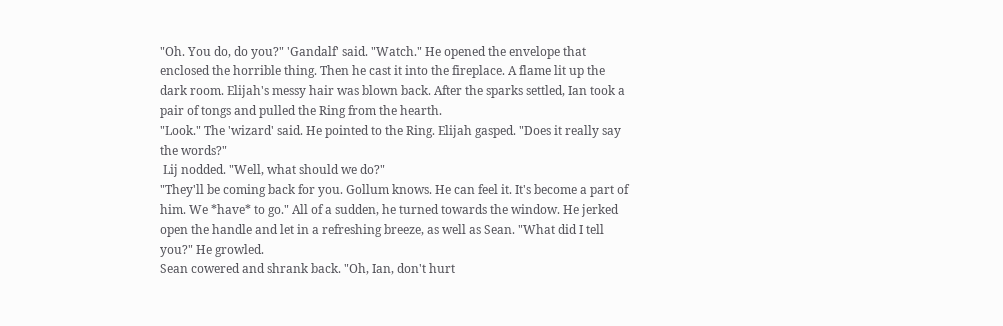"Oh. You do, do you?" 'Gandalf' said. "Watch." He opened the envelope that enclosed the horrible thing. Then he cast it into the fireplace. A flame lit up the dark room. Elijah's messy hair was blown back. After the sparks settled, Ian took a pair of tongs and pulled the Ring from the hearth.
"Look." The 'wizard' said. He pointed to the Ring. Elijah gasped. "Does it really say the words?"
 Lij nodded. "Well, what should we do?"
"They'll be coming back for you. Gollum knows. He can feel it. It's become a part of him. We *have* to go." All of a sudden, he turned towards the window. He jerked open the handle and let in a refreshing breeze, as well as Sean. "What did I tell you?" He growled.
Sean cowered and shrank back. "Oh, Ian, don't hurt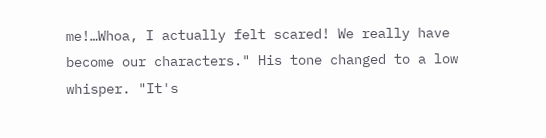me!…Whoa, I actually felt scared! We really have become our characters." His tone changed to a low whisper. "It's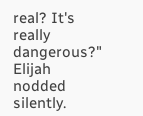real? It's really dangerous?" Elijah nodded silently.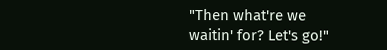"Then what're we waitin' for? Let's go!"